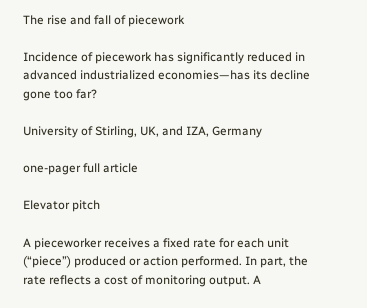The rise and fall of piecework

Incidence of piecework has significantly reduced in advanced industrialized economies—has its decline gone too far?

University of Stirling, UK, and IZA, Germany

one-pager full article

Elevator pitch

A pieceworker receives a fixed rate for each unit (“piece”) produced or action performed. In part, the rate reflects a cost of monitoring output. A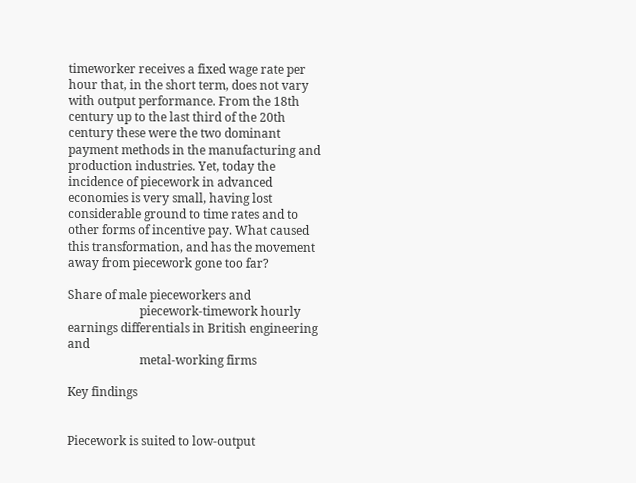timeworker receives a fixed wage rate per hour that, in the short term, does not vary with output performance. From the 18th century up to the last third of the 20th century these were the two dominant payment methods in the manufacturing and production industries. Yet, today the incidence of piecework in advanced economies is very small, having lost considerable ground to time rates and to other forms of incentive pay. What caused this transformation, and has the movement away from piecework gone too far?

Share of male pieceworkers and
                        piecework-timework hourly earnings differentials in British engineering and
                        metal-working firms

Key findings


Piecework is suited to low-output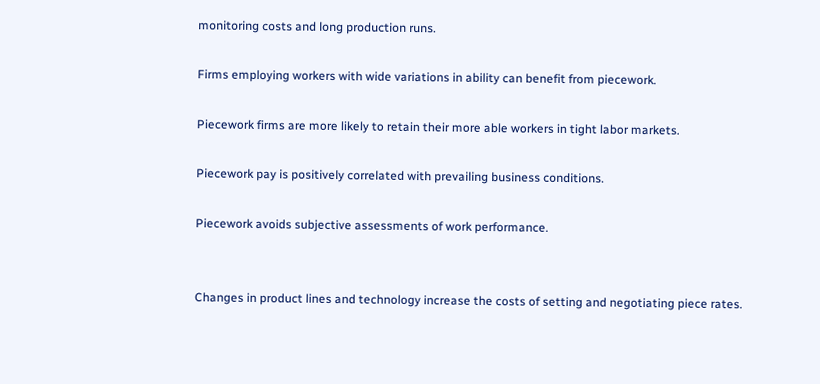monitoring costs and long production runs.

Firms employing workers with wide variations in ability can benefit from piecework.

Piecework firms are more likely to retain their more able workers in tight labor markets.

Piecework pay is positively correlated with prevailing business conditions.

Piecework avoids subjective assessments of work performance.


Changes in product lines and technology increase the costs of setting and negotiating piece rates.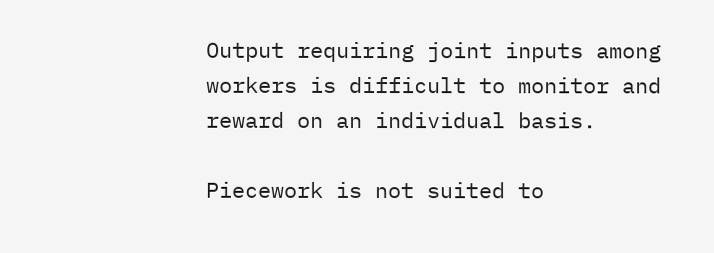Output requiring joint inputs among workers is difficult to monitor and reward on an individual basis.

Piecework is not suited to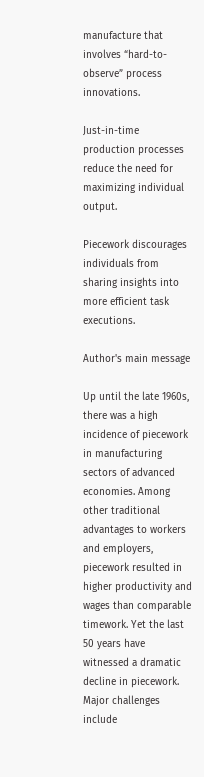manufacture that involves “hard-to-observe” process innovations.

Just-in-time production processes reduce the need for maximizing individual output.

Piecework discourages individuals from sharing insights into more efficient task executions.

Author's main message

Up until the late 1960s, there was a high incidence of piecework in manufacturing sectors of advanced economies. Among other traditional advantages to workers and employers, piecework resulted in higher productivity and wages than comparable timework. Yet the last 50 years have witnessed a dramatic decline in piecework. Major challenges include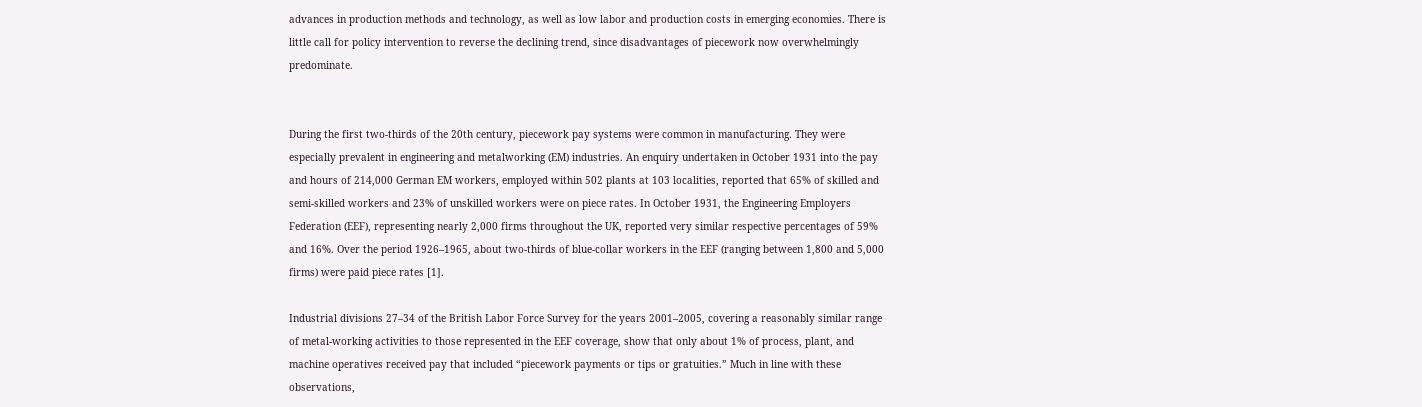advances in production methods and technology, as well as low labor and production costs in emerging economies. There is little call for policy intervention to reverse the declining trend, since disadvantages of piecework now overwhelmingly predominate.


During the first two-thirds of the 20th century, piecework pay systems were common in manufacturing. They were especially prevalent in engineering and metalworking (EM) industries. An enquiry undertaken in October 1931 into the pay and hours of 214,000 German EM workers, employed within 502 plants at 103 localities, reported that 65% of skilled and semi-skilled workers and 23% of unskilled workers were on piece rates. In October 1931, the Engineering Employers Federation (EEF), representing nearly 2,000 firms throughout the UK, reported very similar respective percentages of 59% and 16%. Over the period 1926–1965, about two-thirds of blue-collar workers in the EEF (ranging between 1,800 and 5,000 firms) were paid piece rates [1].

Industrial divisions 27–34 of the British Labor Force Survey for the years 2001–2005, covering a reasonably similar range of metal-working activities to those represented in the EEF coverage, show that only about 1% of process, plant, and machine operatives received pay that included “piecework payments or tips or gratuities.” Much in line with these observations,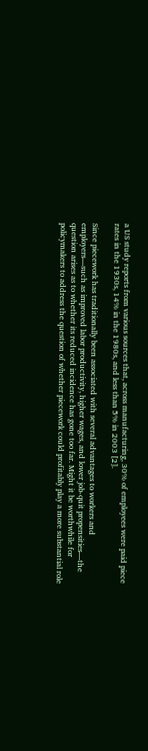a US study reports from various sources that, across manufacturing, 30% of employees were paid piece rates in the 1930s, 14% in the 1980s, and less than 5% in 2003 [2].

Since piecework has traditionally been associated with several advantages to workers and employers—such as improved labor productivity, higher wages, and lower job-quit propensities—the question arises as to whether its reduced incidence has gone too far. Might it be worthwhile for policymakers to address the question of whether piecework could profitably play a more substantial role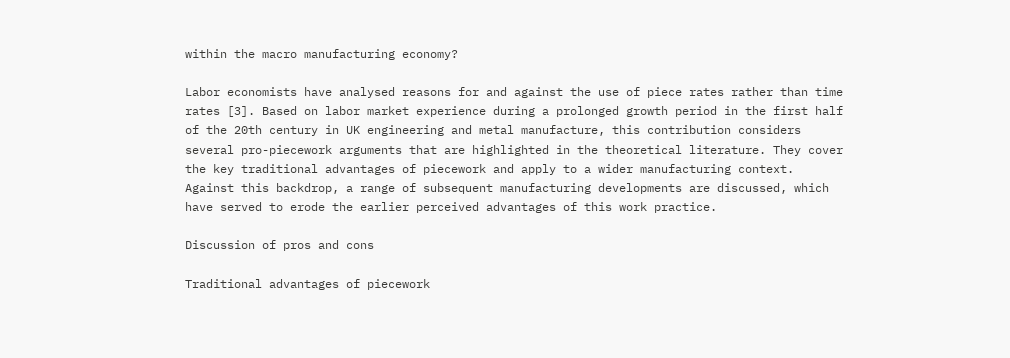within the macro manufacturing economy?

Labor economists have analysed reasons for and against the use of piece rates rather than time rates [3]. Based on labor market experience during a prolonged growth period in the first half of the 20th century in UK engineering and metal manufacture, this contribution considers several pro-piecework arguments that are highlighted in the theoretical literature. They cover the key traditional advantages of piecework and apply to a wider manufacturing context. Against this backdrop, a range of subsequent manufacturing developments are discussed, which have served to erode the earlier perceived advantages of this work practice.

Discussion of pros and cons

Traditional advantages of piecework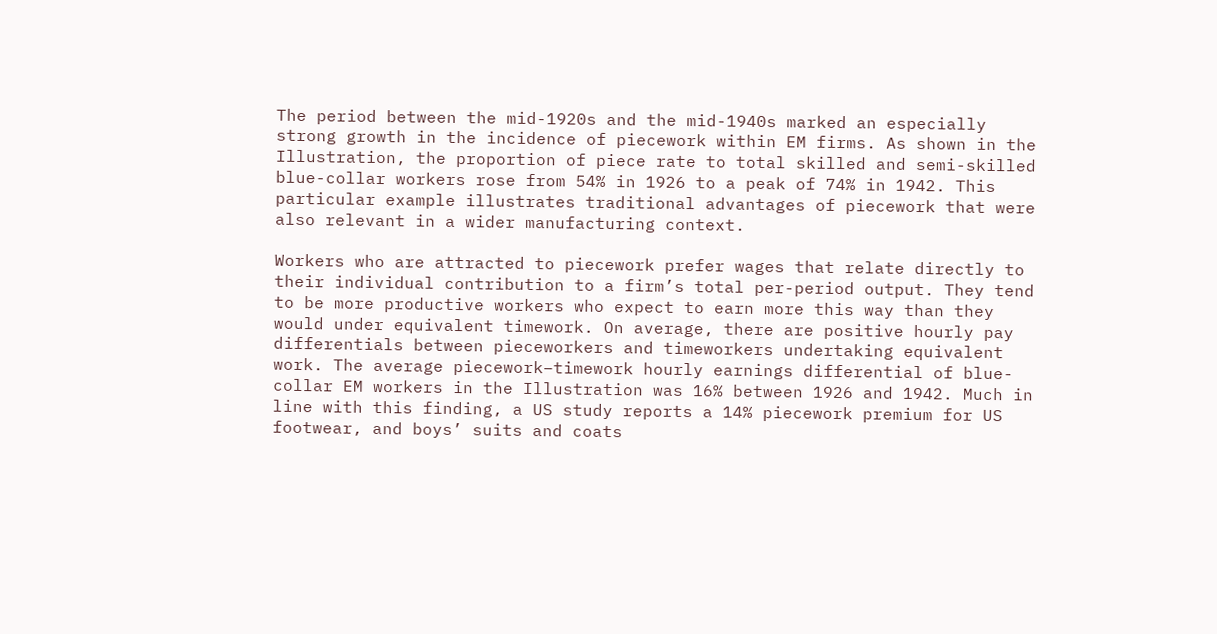The period between the mid-1920s and the mid-1940s marked an especially strong growth in the incidence of piecework within EM firms. As shown in the Illustration, the proportion of piece rate to total skilled and semi-skilled blue-collar workers rose from 54% in 1926 to a peak of 74% in 1942. This particular example illustrates traditional advantages of piecework that were also relevant in a wider manufacturing context.

Workers who are attracted to piecework prefer wages that relate directly to their individual contribution to a firm’s total per-period output. They tend to be more productive workers who expect to earn more this way than they would under equivalent timework. On average, there are positive hourly pay differentials between pieceworkers and timeworkers undertaking equivalent work. The average piecework–timework hourly earnings differential of blue-collar EM workers in the Illustration was 16% between 1926 and 1942. Much in line with this finding, a US study reports a 14% piecework premium for US footwear, and boys’ suits and coats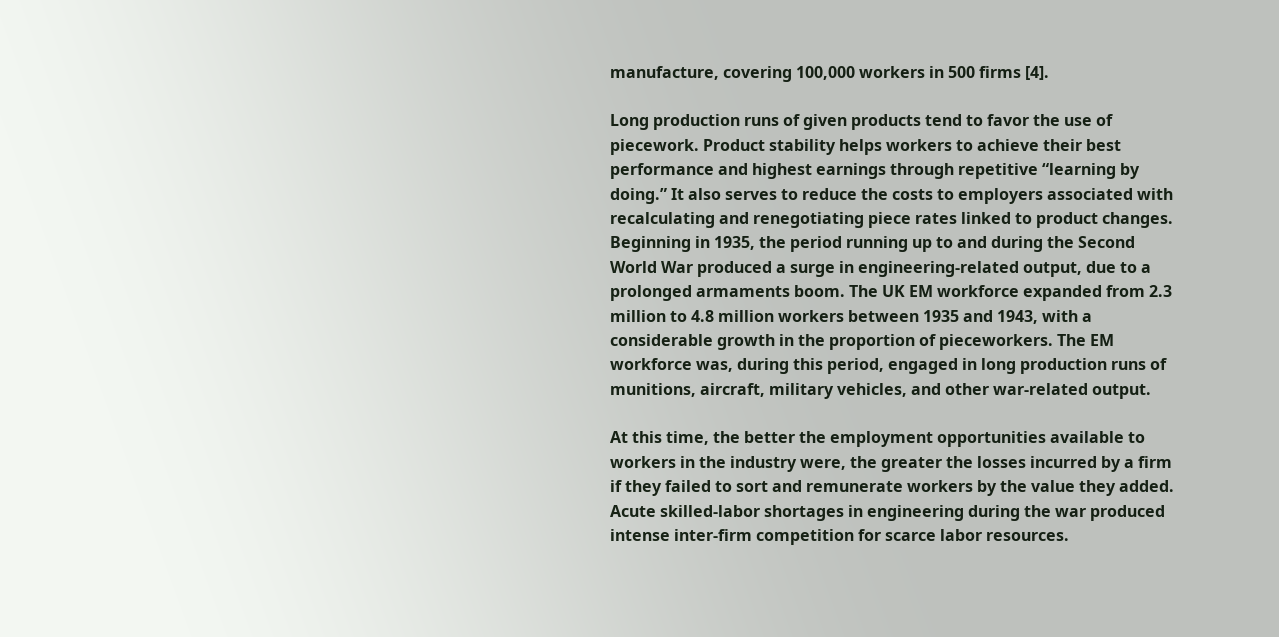manufacture, covering 100,000 workers in 500 firms [4].

Long production runs of given products tend to favor the use of piecework. Product stability helps workers to achieve their best performance and highest earnings through repetitive “learning by doing.” It also serves to reduce the costs to employers associated with recalculating and renegotiating piece rates linked to product changes. Beginning in 1935, the period running up to and during the Second World War produced a surge in engineering-related output, due to a prolonged armaments boom. The UK EM workforce expanded from 2.3 million to 4.8 million workers between 1935 and 1943, with a considerable growth in the proportion of pieceworkers. The EM workforce was, during this period, engaged in long production runs of munitions, aircraft, military vehicles, and other war-related output.

At this time, the better the employment opportunities available to workers in the industry were, the greater the losses incurred by a firm if they failed to sort and remunerate workers by the value they added. Acute skilled-labor shortages in engineering during the war produced intense inter-firm competition for scarce labor resources.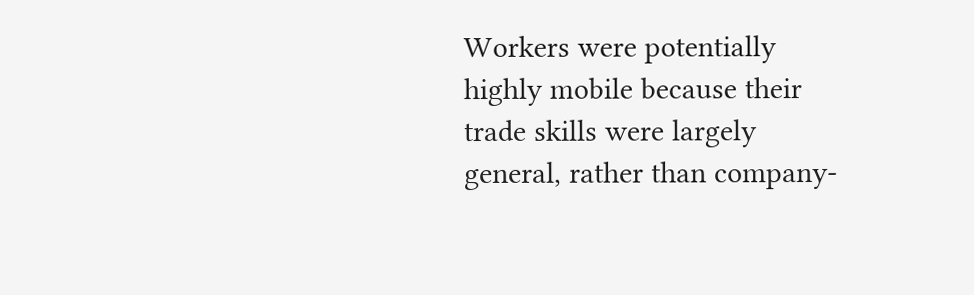Workers were potentially highly mobile because their trade skills were largely general, rather than company-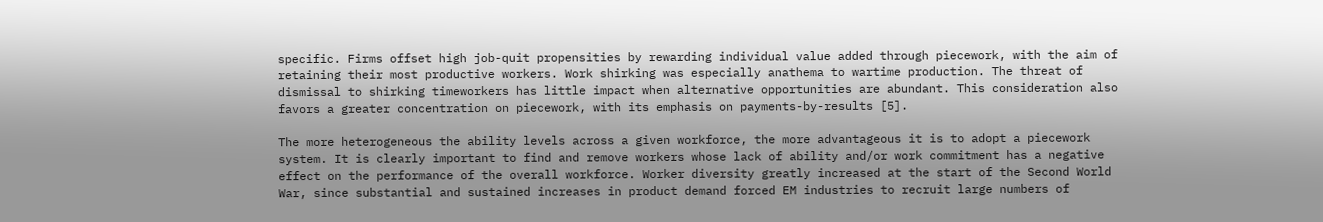specific. Firms offset high job-quit propensities by rewarding individual value added through piecework, with the aim of retaining their most productive workers. Work shirking was especially anathema to wartime production. The threat of dismissal to shirking timeworkers has little impact when alternative opportunities are abundant. This consideration also favors a greater concentration on piecework, with its emphasis on payments-by-results [5].

The more heterogeneous the ability levels across a given workforce, the more advantageous it is to adopt a piecework system. It is clearly important to find and remove workers whose lack of ability and/or work commitment has a negative effect on the performance of the overall workforce. Worker diversity greatly increased at the start of the Second World War, since substantial and sustained increases in product demand forced EM industries to recruit large numbers of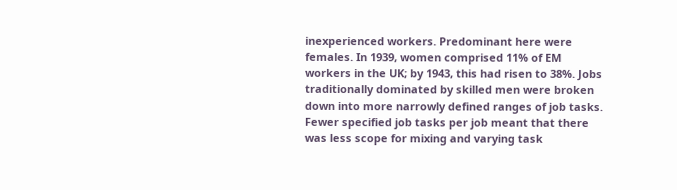inexperienced workers. Predominant here were females. In 1939, women comprised 11% of EM workers in the UK; by 1943, this had risen to 38%. Jobs traditionally dominated by skilled men were broken down into more narrowly defined ranges of job tasks. Fewer specified job tasks per job meant that there was less scope for mixing and varying task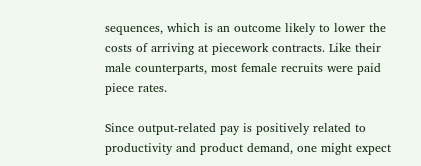sequences, which is an outcome likely to lower the costs of arriving at piecework contracts. Like their male counterparts, most female recruits were paid piece rates.

Since output-related pay is positively related to productivity and product demand, one might expect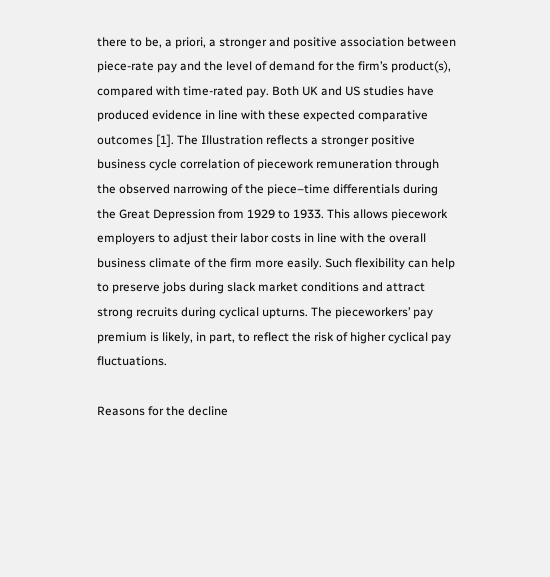there to be, a priori, a stronger and positive association between piece-rate pay and the level of demand for the firm’s product(s), compared with time-rated pay. Both UK and US studies have produced evidence in line with these expected comparative outcomes [1]. The Illustration reflects a stronger positive business cycle correlation of piecework remuneration through the observed narrowing of the piece–time differentials during the Great Depression from 1929 to 1933. This allows piecework employers to adjust their labor costs in line with the overall business climate of the firm more easily. Such flexibility can help to preserve jobs during slack market conditions and attract strong recruits during cyclical upturns. The pieceworkers’ pay premium is likely, in part, to reflect the risk of higher cyclical pay fluctuations.

Reasons for the decline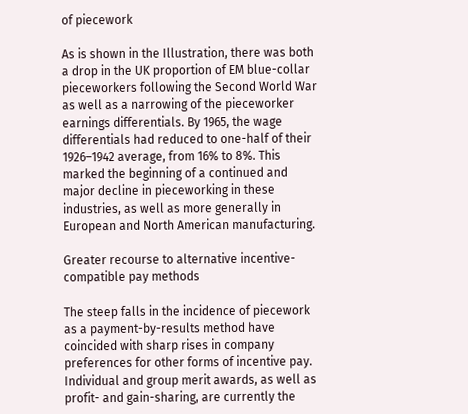of piecework

As is shown in the Illustration, there was both a drop in the UK proportion of EM blue-collar pieceworkers following the Second World War as well as a narrowing of the pieceworker earnings differentials. By 1965, the wage differentials had reduced to one-half of their 1926–1942 average, from 16% to 8%. This marked the beginning of a continued and major decline in pieceworking in these industries, as well as more generally in European and North American manufacturing.

Greater recourse to alternative incentive-compatible pay methods

The steep falls in the incidence of piecework as a payment-by-results method have coincided with sharp rises in company preferences for other forms of incentive pay. Individual and group merit awards, as well as profit- and gain-sharing, are currently the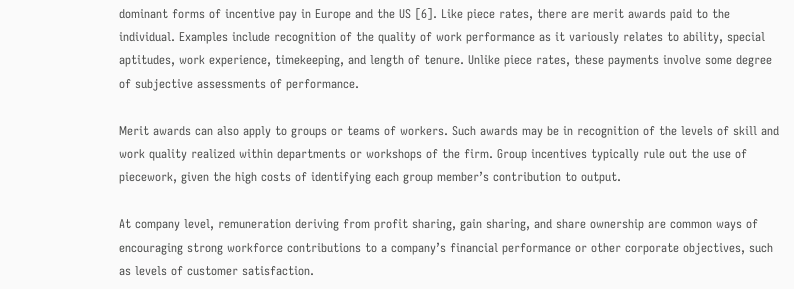dominant forms of incentive pay in Europe and the US [6]. Like piece rates, there are merit awards paid to the individual. Examples include recognition of the quality of work performance as it variously relates to ability, special aptitudes, work experience, timekeeping, and length of tenure. Unlike piece rates, these payments involve some degree of subjective assessments of performance.

Merit awards can also apply to groups or teams of workers. Such awards may be in recognition of the levels of skill and work quality realized within departments or workshops of the firm. Group incentives typically rule out the use of piecework, given the high costs of identifying each group member’s contribution to output.

At company level, remuneration deriving from profit sharing, gain sharing, and share ownership are common ways of encouraging strong workforce contributions to a company’s financial performance or other corporate objectives, such as levels of customer satisfaction.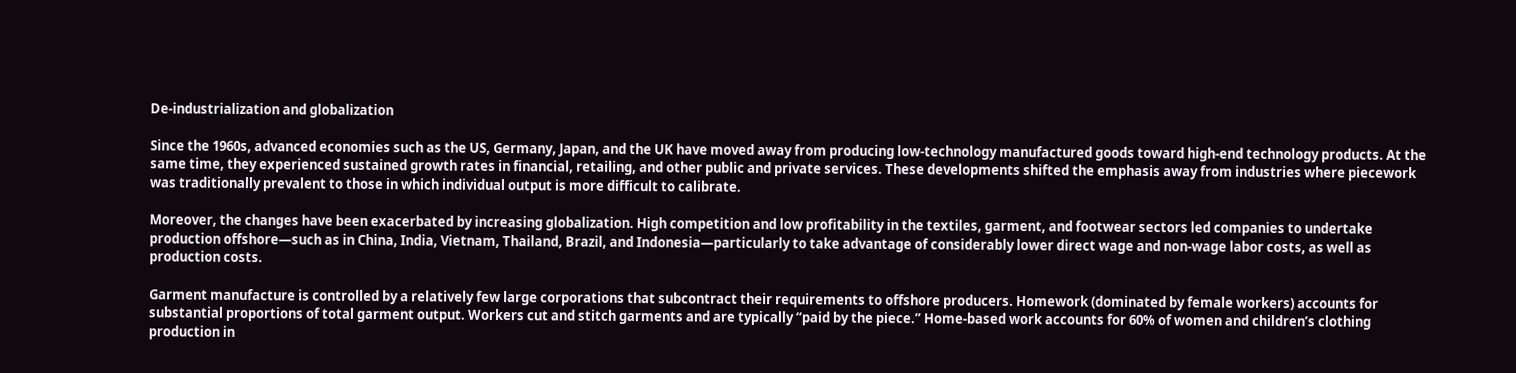De-industrialization and globalization

Since the 1960s, advanced economies such as the US, Germany, Japan, and the UK have moved away from producing low-technology manufactured goods toward high-end technology products. At the same time, they experienced sustained growth rates in financial, retailing, and other public and private services. These developments shifted the emphasis away from industries where piecework was traditionally prevalent to those in which individual output is more difficult to calibrate.

Moreover, the changes have been exacerbated by increasing globalization. High competition and low profitability in the textiles, garment, and footwear sectors led companies to undertake production offshore—such as in China, India, Vietnam, Thailand, Brazil, and Indonesia—particularly to take advantage of considerably lower direct wage and non-wage labor costs, as well as production costs.

Garment manufacture is controlled by a relatively few large corporations that subcontract their requirements to offshore producers. Homework (dominated by female workers) accounts for substantial proportions of total garment output. Workers cut and stitch garments and are typically “paid by the piece.” Home-based work accounts for 60% of women and children’s clothing production in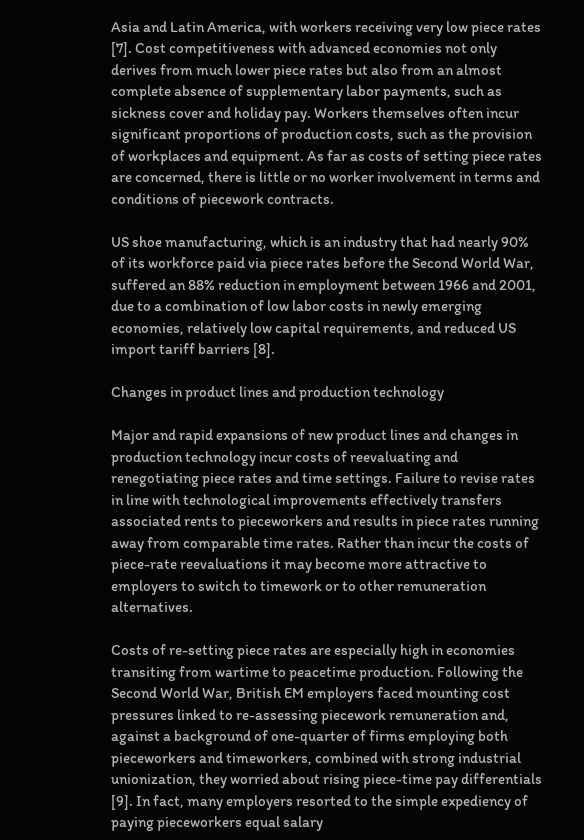Asia and Latin America, with workers receiving very low piece rates [7]. Cost competitiveness with advanced economies not only derives from much lower piece rates but also from an almost complete absence of supplementary labor payments, such as sickness cover and holiday pay. Workers themselves often incur significant proportions of production costs, such as the provision of workplaces and equipment. As far as costs of setting piece rates are concerned, there is little or no worker involvement in terms and conditions of piecework contracts.

US shoe manufacturing, which is an industry that had nearly 90% of its workforce paid via piece rates before the Second World War, suffered an 88% reduction in employment between 1966 and 2001, due to a combination of low labor costs in newly emerging economies, relatively low capital requirements, and reduced US import tariff barriers [8].

Changes in product lines and production technology

Major and rapid expansions of new product lines and changes in production technology incur costs of reevaluating and renegotiating piece rates and time settings. Failure to revise rates in line with technological improvements effectively transfers associated rents to pieceworkers and results in piece rates running away from comparable time rates. Rather than incur the costs of piece-rate reevaluations it may become more attractive to employers to switch to timework or to other remuneration alternatives.

Costs of re-setting piece rates are especially high in economies transiting from wartime to peacetime production. Following the Second World War, British EM employers faced mounting cost pressures linked to re-assessing piecework remuneration and, against a background of one-quarter of firms employing both pieceworkers and timeworkers, combined with strong industrial unionization, they worried about rising piece-time pay differentials [9]. In fact, many employers resorted to the simple expediency of paying pieceworkers equal salary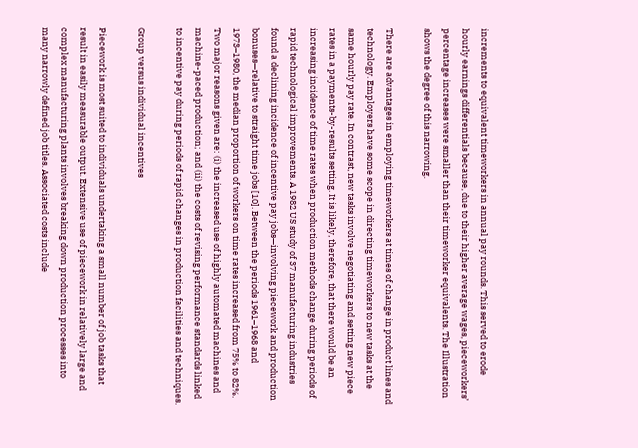increments to equivalent timeworkers in annual pay rounds. This served to erode hourly earnings differentials because, due to their higher average wages, pieceworkers’ percentage increases were smaller than their timeworker equivalents. The Illustration shows the degree of this narrowing.

There are advantages in employing timeworkers at times of change in product lines and technology. Employers have some scope in directing timeworkers to new tasks at the same hourly pay rate. In contrast, new tasks involve negotiating and setting new piece rates in a payments-by-results setting. It is likely, therefore, that there would be an increasing incidence of time rates when production methods change during periods of rapid technological improvements. A 1982 US study of 37 manufacturing industries found a declining incidence of incentive pay jobs—involving piecework and production bonuses—relative to straight time jobs [10]. Between the periods 1961–1968 and 1973–1980, the median proportion of workers on time rates increased from 75% to 82%. Two major reasons given are: (i) the increased use of highly automated machines and machine-paced production; and (ii) the costs of revising performance standards linked to incentive pay during periods of rapid changes in production facilities and techniques.

Group versus individual incentives

Piecework is most suited to individuals undertaking a small number of job tasks that result in easily measurable output. Extensive use of piecework in relatively large and complex manufacturing plants involves breaking down production processes into many narrowly defined job titles. Associated costs include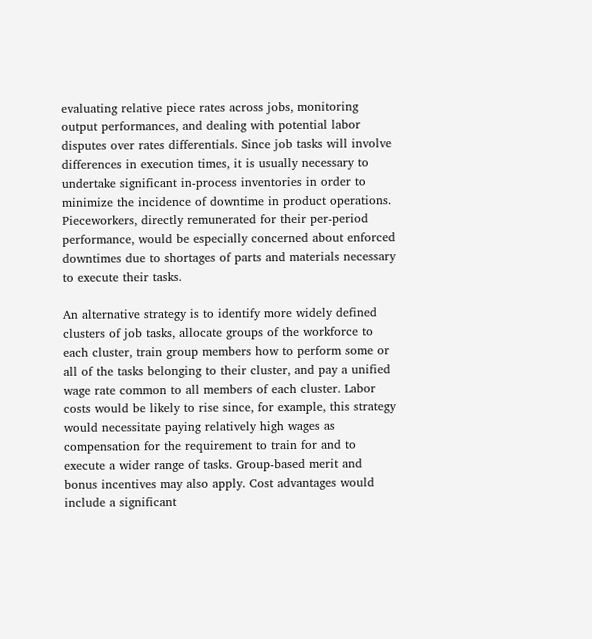evaluating relative piece rates across jobs, monitoring output performances, and dealing with potential labor disputes over rates differentials. Since job tasks will involve differences in execution times, it is usually necessary to undertake significant in-process inventories in order to minimize the incidence of downtime in product operations. Pieceworkers, directly remunerated for their per-period performance, would be especially concerned about enforced downtimes due to shortages of parts and materials necessary to execute their tasks.

An alternative strategy is to identify more widely defined clusters of job tasks, allocate groups of the workforce to each cluster, train group members how to perform some or all of the tasks belonging to their cluster, and pay a unified wage rate common to all members of each cluster. Labor costs would be likely to rise since, for example, this strategy would necessitate paying relatively high wages as compensation for the requirement to train for and to execute a wider range of tasks. Group-based merit and bonus incentives may also apply. Cost advantages would include a significant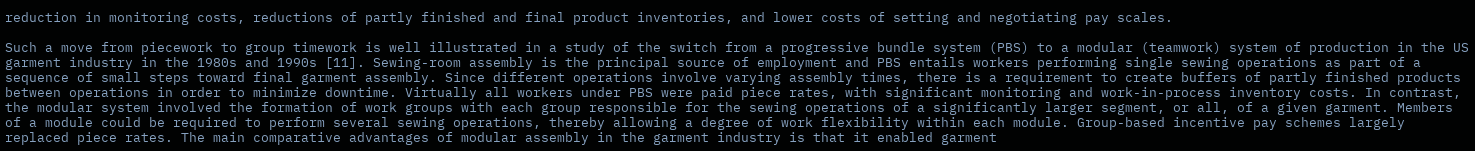reduction in monitoring costs, reductions of partly finished and final product inventories, and lower costs of setting and negotiating pay scales.

Such a move from piecework to group timework is well illustrated in a study of the switch from a progressive bundle system (PBS) to a modular (teamwork) system of production in the US garment industry in the 1980s and 1990s [11]. Sewing-room assembly is the principal source of employment and PBS entails workers performing single sewing operations as part of a sequence of small steps toward final garment assembly. Since different operations involve varying assembly times, there is a requirement to create buffers of partly finished products between operations in order to minimize downtime. Virtually all workers under PBS were paid piece rates, with significant monitoring and work-in-process inventory costs. In contrast, the modular system involved the formation of work groups with each group responsible for the sewing operations of a significantly larger segment, or all, of a given garment. Members of a module could be required to perform several sewing operations, thereby allowing a degree of work flexibility within each module. Group-based incentive pay schemes largely replaced piece rates. The main comparative advantages of modular assembly in the garment industry is that it enabled garment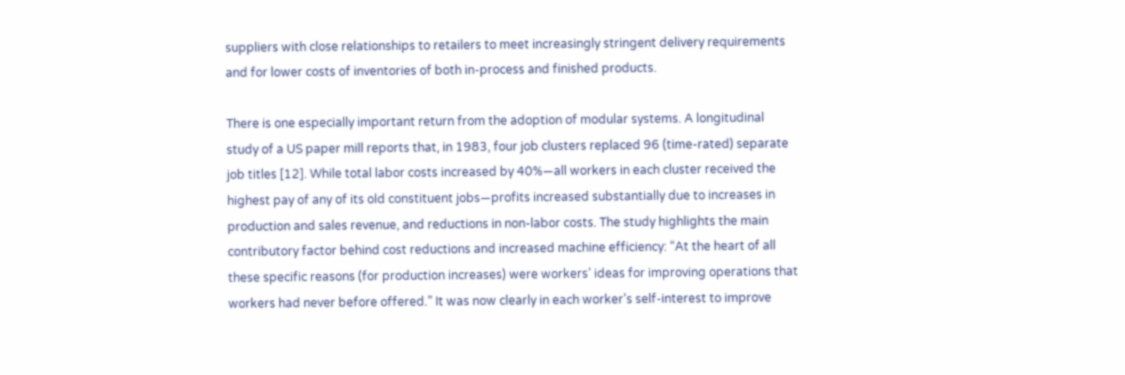suppliers with close relationships to retailers to meet increasingly stringent delivery requirements and for lower costs of inventories of both in-process and finished products.

There is one especially important return from the adoption of modular systems. A longitudinal study of a US paper mill reports that, in 1983, four job clusters replaced 96 (time-rated) separate job titles [12]. While total labor costs increased by 40%—all workers in each cluster received the highest pay of any of its old constituent jobs—profits increased substantially due to increases in production and sales revenue, and reductions in non-labor costs. The study highlights the main contributory factor behind cost reductions and increased machine efficiency: “At the heart of all these specific reasons (for production increases) were workers’ ideas for improving operations that workers had never before offered.” It was now clearly in each worker’s self-interest to improve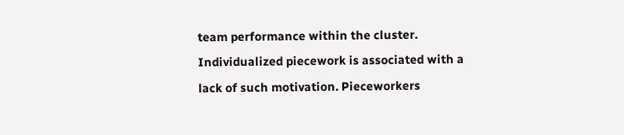team performance within the cluster. Individualized piecework is associated with a lack of such motivation. Pieceworkers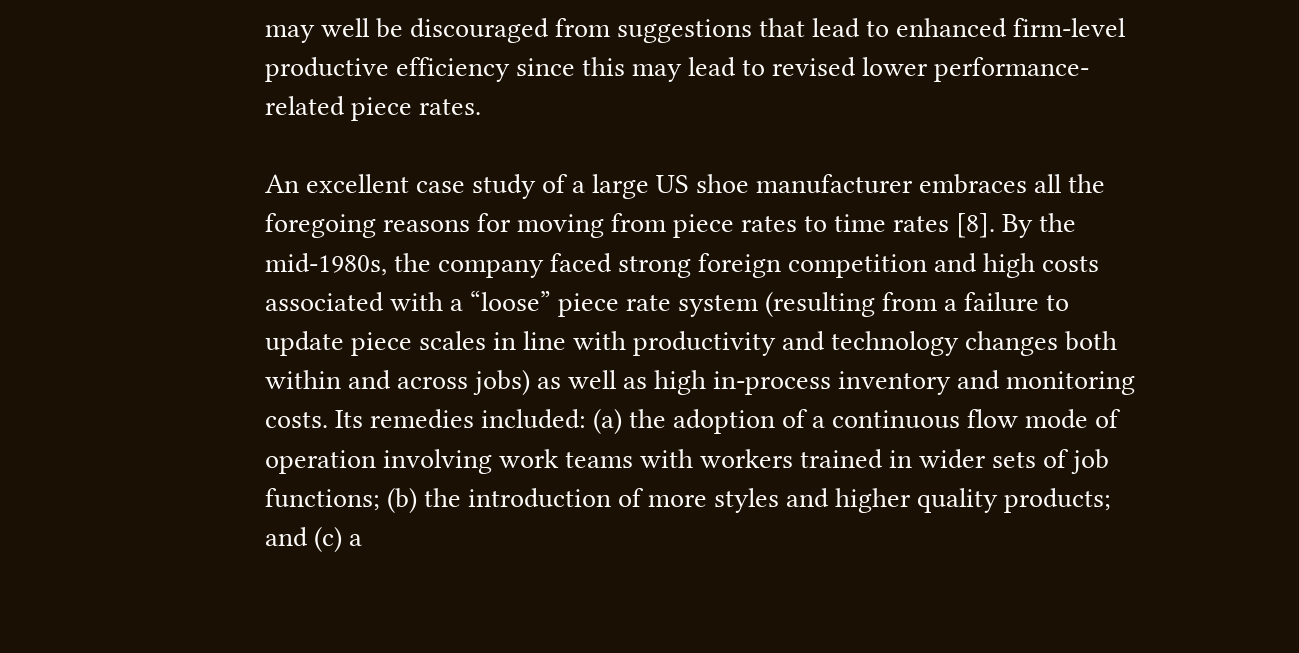may well be discouraged from suggestions that lead to enhanced firm-level productive efficiency since this may lead to revised lower performance-related piece rates.

An excellent case study of a large US shoe manufacturer embraces all the foregoing reasons for moving from piece rates to time rates [8]. By the mid-1980s, the company faced strong foreign competition and high costs associated with a “loose” piece rate system (resulting from a failure to update piece scales in line with productivity and technology changes both within and across jobs) as well as high in-process inventory and monitoring costs. Its remedies included: (a) the adoption of a continuous flow mode of operation involving work teams with workers trained in wider sets of job functions; (b) the introduction of more styles and higher quality products; and (c) a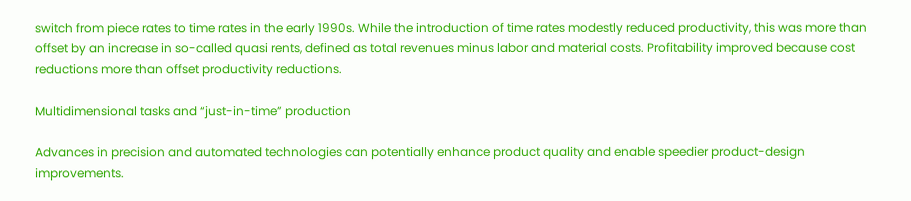switch from piece rates to time rates in the early 1990s. While the introduction of time rates modestly reduced productivity, this was more than offset by an increase in so-called quasi rents, defined as total revenues minus labor and material costs. Profitability improved because cost reductions more than offset productivity reductions.

Multidimensional tasks and “just-in-time” production

Advances in precision and automated technologies can potentially enhance product quality and enable speedier product-design improvements.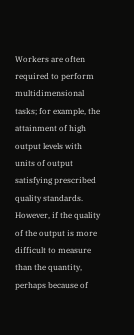Workers are often required to perform multidimensional tasks; for example, the attainment of high output levels with units of output satisfying prescribed quality standards. However, if the quality of the output is more difficult to measure than the quantity, perhaps because of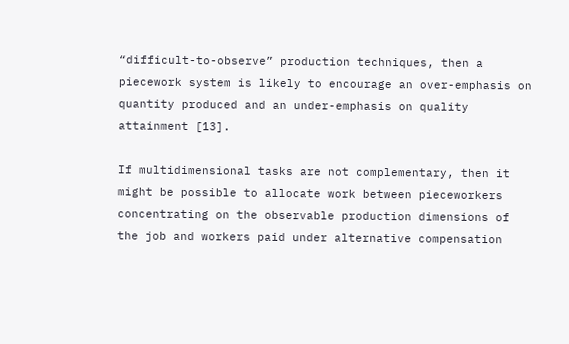“difficult-to-observe” production techniques, then a piecework system is likely to encourage an over-emphasis on quantity produced and an under-emphasis on quality attainment [13].

If multidimensional tasks are not complementary, then it might be possible to allocate work between pieceworkers concentrating on the observable production dimensions of the job and workers paid under alternative compensation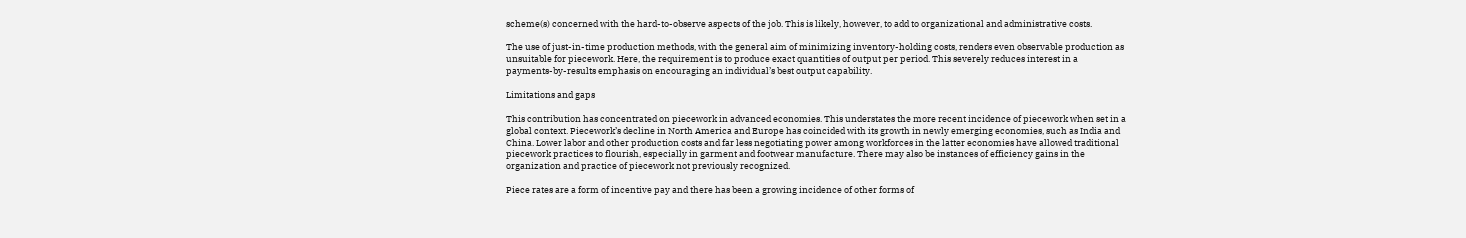scheme(s) concerned with the hard-to-observe aspects of the job. This is likely, however, to add to organizational and administrative costs.

The use of just-in-time production methods, with the general aim of minimizing inventory-holding costs, renders even observable production as unsuitable for piecework. Here, the requirement is to produce exact quantities of output per period. This severely reduces interest in a payments-by-results emphasis on encouraging an individual’s best output capability.

Limitations and gaps

This contribution has concentrated on piecework in advanced economies. This understates the more recent incidence of piecework when set in a global context. Piecework’s decline in North America and Europe has coincided with its growth in newly emerging economies, such as India and China. Lower labor and other production costs and far less negotiating power among workforces in the latter economies have allowed traditional piecework practices to flourish, especially in garment and footwear manufacture. There may also be instances of efficiency gains in the organization and practice of piecework not previously recognized.

Piece rates are a form of incentive pay and there has been a growing incidence of other forms of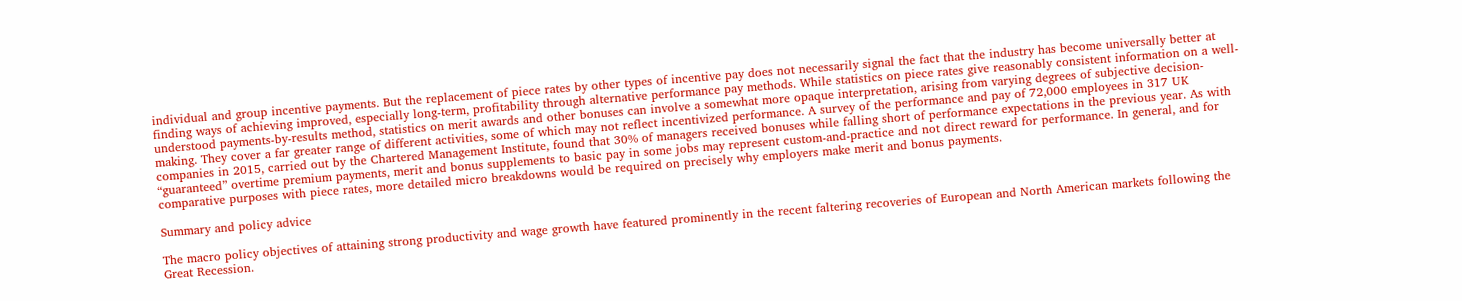individual and group incentive payments. But the replacement of piece rates by other types of incentive pay does not necessarily signal the fact that the industry has become universally better at finding ways of achieving improved, especially long-term, profitability through alternative performance pay methods. While statistics on piece rates give reasonably consistent information on a well-understood payments-by-results method, statistics on merit awards and other bonuses can involve a somewhat more opaque interpretation, arising from varying degrees of subjective decision-making. They cover a far greater range of different activities, some of which may not reflect incentivized performance. A survey of the performance and pay of 72,000 employees in 317 UK companies in 2015, carried out by the Chartered Management Institute, found that 30% of managers received bonuses while falling short of performance expectations in the previous year. As with “guaranteed” overtime premium payments, merit and bonus supplements to basic pay in some jobs may represent custom-and-practice and not direct reward for performance. In general, and for comparative purposes with piece rates, more detailed micro breakdowns would be required on precisely why employers make merit and bonus payments.

Summary and policy advice

The macro policy objectives of attaining strong productivity and wage growth have featured prominently in the recent faltering recoveries of European and North American markets following the Great Recession.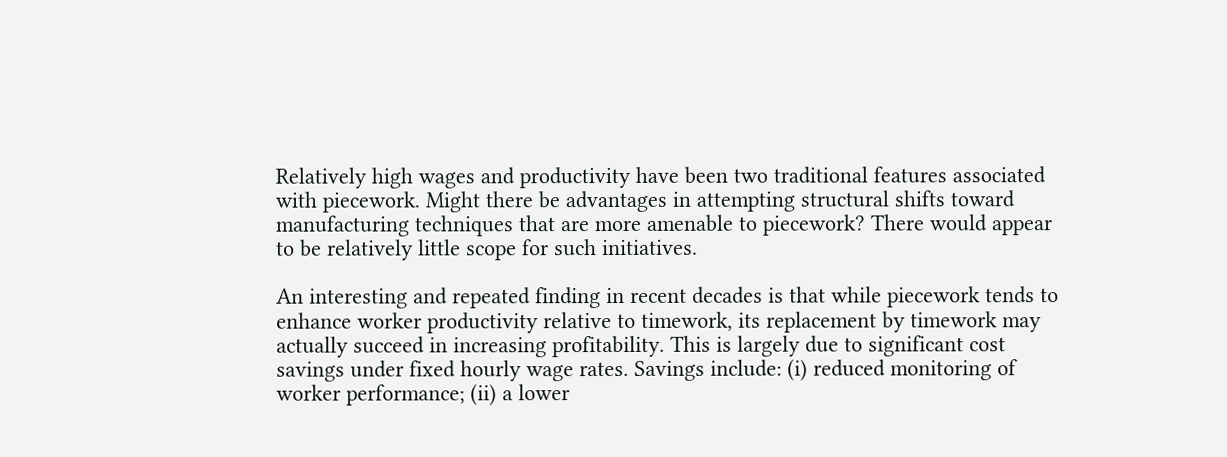Relatively high wages and productivity have been two traditional features associated with piecework. Might there be advantages in attempting structural shifts toward manufacturing techniques that are more amenable to piecework? There would appear to be relatively little scope for such initiatives.

An interesting and repeated finding in recent decades is that while piecework tends to enhance worker productivity relative to timework, its replacement by timework may actually succeed in increasing profitability. This is largely due to significant cost savings under fixed hourly wage rates. Savings include: (i) reduced monitoring of worker performance; (ii) a lower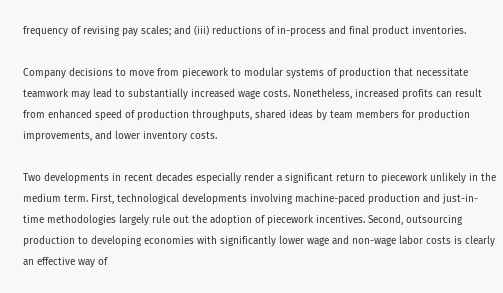frequency of revising pay scales; and (iii) reductions of in-process and final product inventories.

Company decisions to move from piecework to modular systems of production that necessitate teamwork may lead to substantially increased wage costs. Nonetheless, increased profits can result from enhanced speed of production throughputs, shared ideas by team members for production improvements, and lower inventory costs.

Two developments in recent decades especially render a significant return to piecework unlikely in the medium term. First, technological developments involving machine-paced production and just-in-time methodologies largely rule out the adoption of piecework incentives. Second, outsourcing production to developing economies with significantly lower wage and non-wage labor costs is clearly an effective way of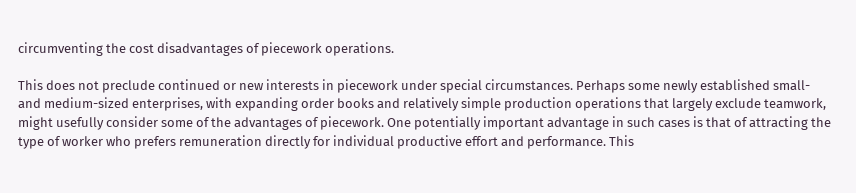circumventing the cost disadvantages of piecework operations.

This does not preclude continued or new interests in piecework under special circumstances. Perhaps some newly established small- and medium-sized enterprises, with expanding order books and relatively simple production operations that largely exclude teamwork, might usefully consider some of the advantages of piecework. One potentially important advantage in such cases is that of attracting the type of worker who prefers remuneration directly for individual productive effort and performance. This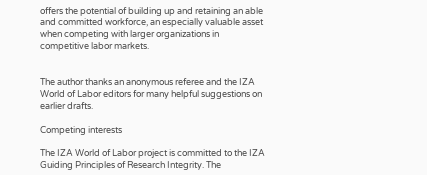offers the potential of building up and retaining an able and committed workforce, an especially valuable asset when competing with larger organizations in competitive labor markets.


The author thanks an anonymous referee and the IZA World of Labor editors for many helpful suggestions on earlier drafts.

Competing interests

The IZA World of Labor project is committed to the IZA Guiding Principles of Research Integrity. The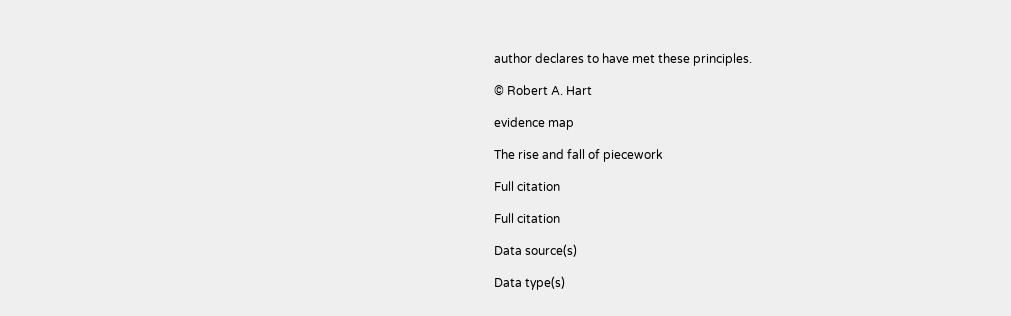author declares to have met these principles.

© Robert A. Hart

evidence map

The rise and fall of piecework

Full citation

Full citation

Data source(s)

Data type(s)